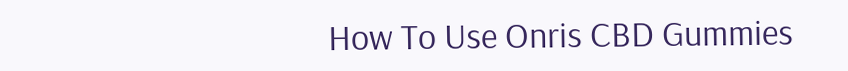How To Use Onris CBD Gummies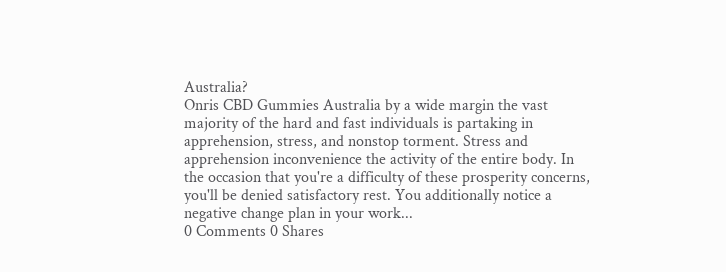Australia?
Onris CBD Gummies Australia by a wide margin the vast majority of the hard and fast individuals is partaking in apprehension, stress, and nonstop torment. Stress and apprehension inconvenience the activity of the entire body. In the occasion that you're a difficulty of these prosperity concerns, you'll be denied satisfactory rest. You additionally notice a negative change plan in your work...
0 Comments 0 Shares